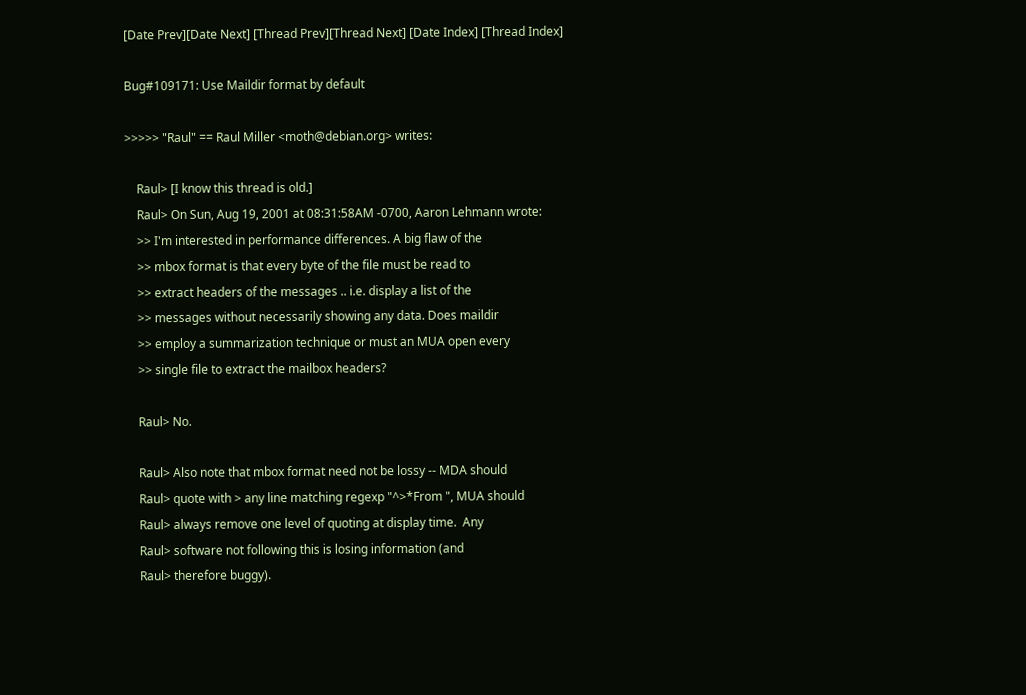[Date Prev][Date Next] [Thread Prev][Thread Next] [Date Index] [Thread Index]

Bug#109171: Use Maildir format by default

>>>>> "Raul" == Raul Miller <moth@debian.org> writes:

    Raul> [I know this thread is old.]
    Raul> On Sun, Aug 19, 2001 at 08:31:58AM -0700, Aaron Lehmann wrote:
    >> I'm interested in performance differences. A big flaw of the
    >> mbox format is that every byte of the file must be read to
    >> extract headers of the messages .. i.e. display a list of the
    >> messages without necessarily showing any data. Does maildir
    >> employ a summarization technique or must an MUA open every
    >> single file to extract the mailbox headers?

    Raul> No.

    Raul> Also note that mbox format need not be lossy -- MDA should
    Raul> quote with > any line matching regexp "^>*From ", MUA should
    Raul> always remove one level of quoting at display time.  Any
    Raul> software not following this is losing information (and
    Raul> therefore buggy).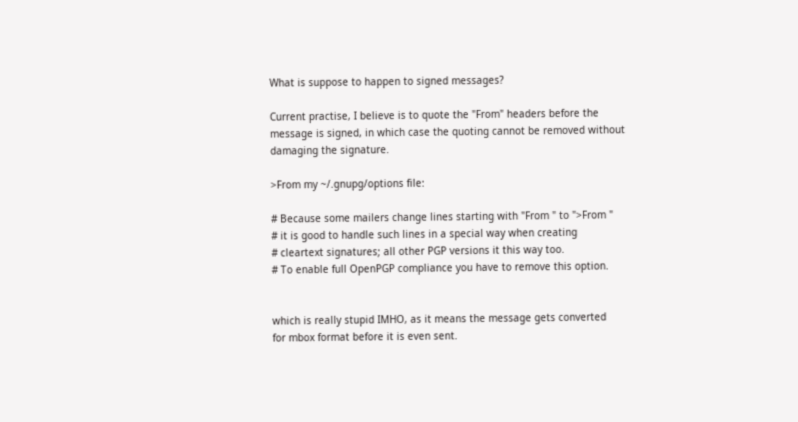What is suppose to happen to signed messages?

Current practise, I believe is to quote the "From" headers before the
message is signed, in which case the quoting cannot be removed without
damaging the signature.

>From my ~/.gnupg/options file:

# Because some mailers change lines starting with "From " to ">From "
# it is good to handle such lines in a special way when creating
# cleartext signatures; all other PGP versions it this way too.
# To enable full OpenPGP compliance you have to remove this option.


which is really stupid IMHO, as it means the message gets converted
for mbox format before it is even sent.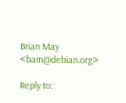Brian May <bam@debian.org>

Reply to: